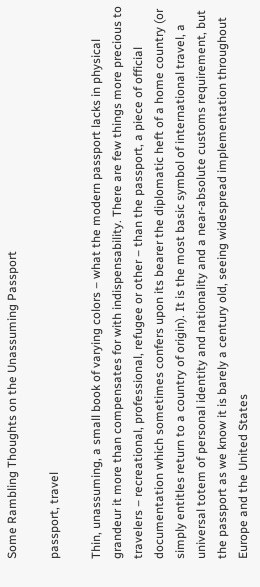Some Rambling Thoughts on the Unassuming Passport

passport, travel

Thin, unassuming, a small book of varying colors – what the modern passport lacks in physical grandeur it more than compensates for with indispensability. There are few things more precious to travelers – recreational, professional, refugee or other – than the passport, a piece of official documentation which sometimes confers upon its bearer the diplomatic heft of a home country (or simply entitles return to a country of origin). It is the most basic symbol of international travel, a universal totem of personal identity and nationality and a near-absolute customs requirement, but the passport as we know it is barely a century old, seeing widespread implementation throughout Europe and the United States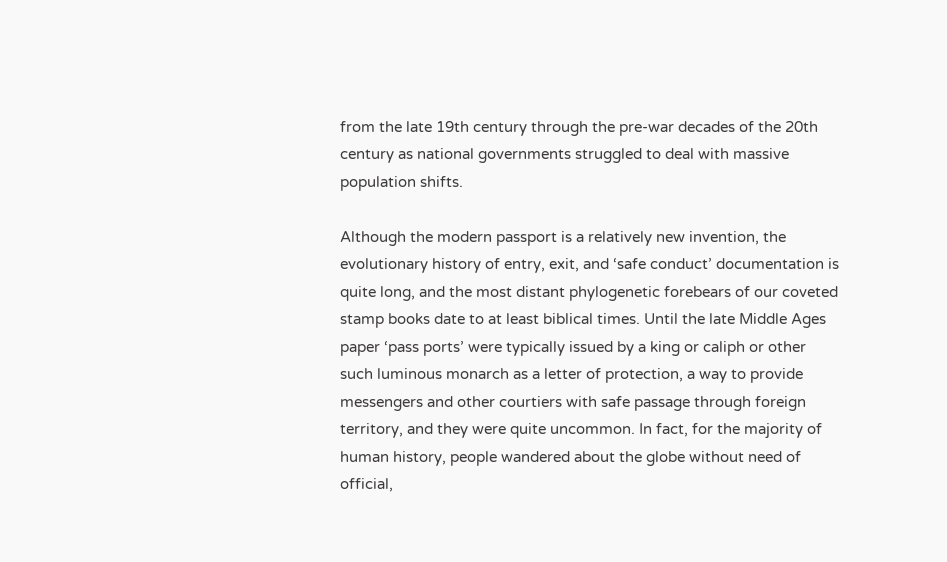from the late 19th century through the pre-war decades of the 20th century as national governments struggled to deal with massive population shifts.

Although the modern passport is a relatively new invention, the evolutionary history of entry, exit, and ‘safe conduct’ documentation is quite long, and the most distant phylogenetic forebears of our coveted stamp books date to at least biblical times. Until the late Middle Ages paper ‘pass ports’ were typically issued by a king or caliph or other such luminous monarch as a letter of protection, a way to provide messengers and other courtiers with safe passage through foreign territory, and they were quite uncommon. In fact, for the majority of human history, people wandered about the globe without need of official,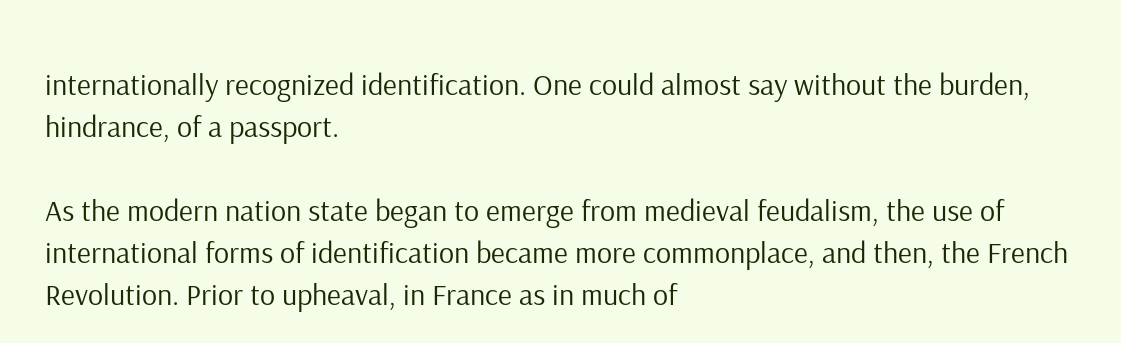internationally recognized identification. One could almost say without the burden, hindrance, of a passport.

As the modern nation state began to emerge from medieval feudalism, the use of international forms of identification became more commonplace, and then, the French Revolution. Prior to upheaval, in France as in much of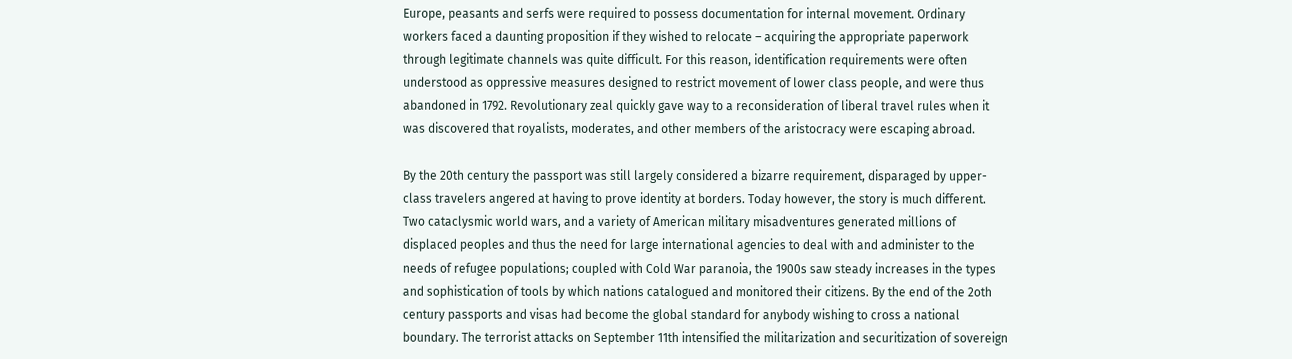Europe, peasants and serfs were required to possess documentation for internal movement. Ordinary workers faced a daunting proposition if they wished to relocate – acquiring the appropriate paperwork through legitimate channels was quite difficult. For this reason, identification requirements were often understood as oppressive measures designed to restrict movement of lower class people, and were thus abandoned in 1792. Revolutionary zeal quickly gave way to a reconsideration of liberal travel rules when it was discovered that royalists, moderates, and other members of the aristocracy were escaping abroad.

By the 20th century the passport was still largely considered a bizarre requirement, disparaged by upper-class travelers angered at having to prove identity at borders. Today however, the story is much different. Two cataclysmic world wars, and a variety of American military misadventures generated millions of displaced peoples and thus the need for large international agencies to deal with and administer to the needs of refugee populations; coupled with Cold War paranoia, the 1900s saw steady increases in the types and sophistication of tools by which nations catalogued and monitored their citizens. By the end of the 2oth century passports and visas had become the global standard for anybody wishing to cross a national boundary. The terrorist attacks on September 11th intensified the militarization and securitization of sovereign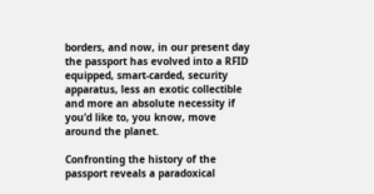borders, and now, in our present day the passport has evolved into a RFID equipped, smart-carded, security apparatus, less an exotic collectible and more an absolute necessity if you’d like to, you know, move around the planet.

Confronting the history of the passport reveals a paradoxical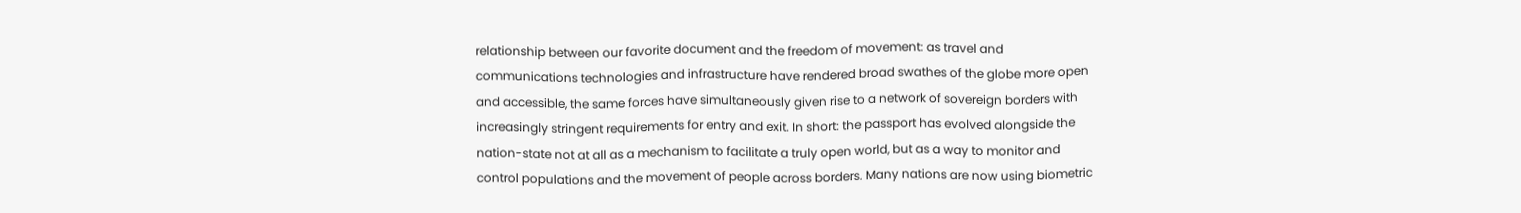relationship between our favorite document and the freedom of movement: as travel and communications technologies and infrastructure have rendered broad swathes of the globe more open and accessible, the same forces have simultaneously given rise to a network of sovereign borders with increasingly stringent requirements for entry and exit. In short: the passport has evolved alongside the nation-state not at all as a mechanism to facilitate a truly open world, but as a way to monitor and control populations and the movement of people across borders. Many nations are now using biometric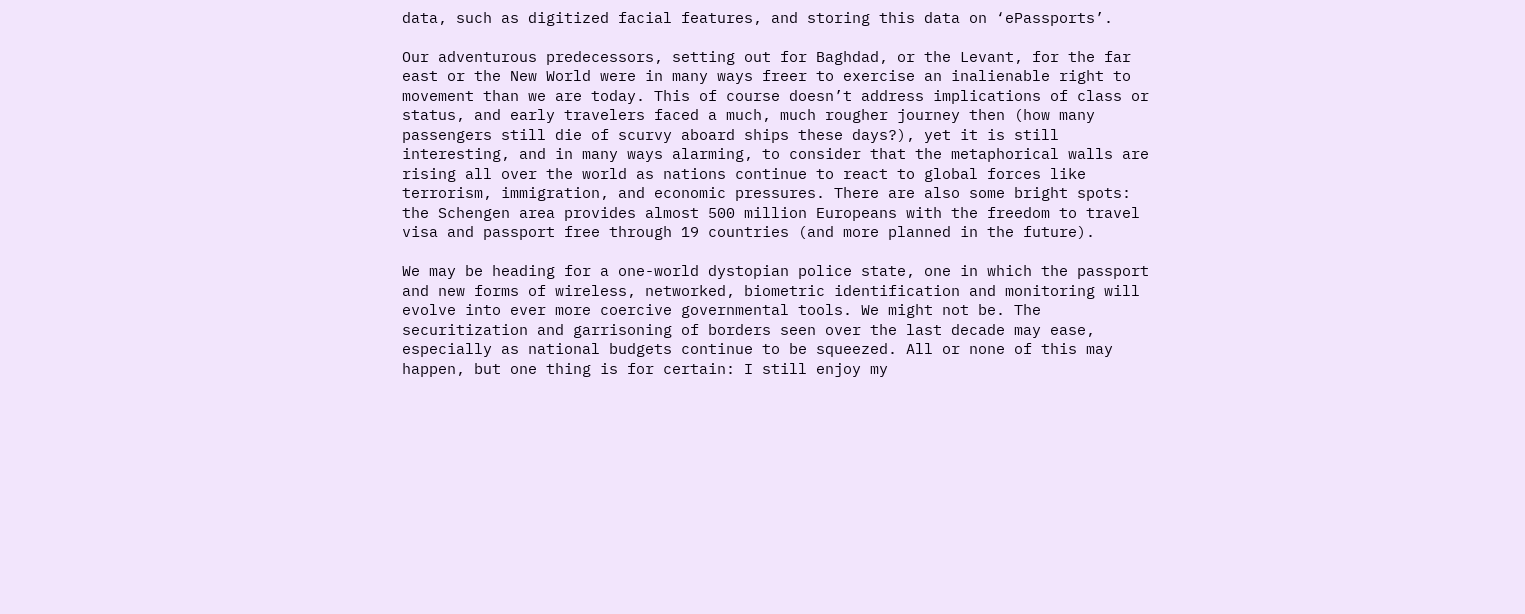data, such as digitized facial features, and storing this data on ‘ePassports’.

Our adventurous predecessors, setting out for Baghdad, or the Levant, for the far east or the New World were in many ways freer to exercise an inalienable right to movement than we are today. This of course doesn’t address implications of class or status, and early travelers faced a much, much rougher journey then (how many passengers still die of scurvy aboard ships these days?), yet it is still interesting, and in many ways alarming, to consider that the metaphorical walls are rising all over the world as nations continue to react to global forces like terrorism, immigration, and economic pressures. There are also some bright spots: the Schengen area provides almost 500 million Europeans with the freedom to travel visa and passport free through 19 countries (and more planned in the future).

We may be heading for a one-world dystopian police state, one in which the passport and new forms of wireless, networked, biometric identification and monitoring will evolve into ever more coercive governmental tools. We might not be. The securitization and garrisoning of borders seen over the last decade may ease, especially as national budgets continue to be squeezed. All or none of this may happen, but one thing is for certain: I still enjoy my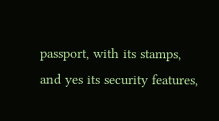passport, with its stamps, and yes its security features,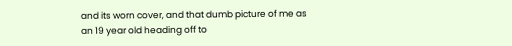and its worn cover, and that dumb picture of me as an 19 year old heading off to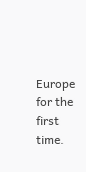Europe for the first time.